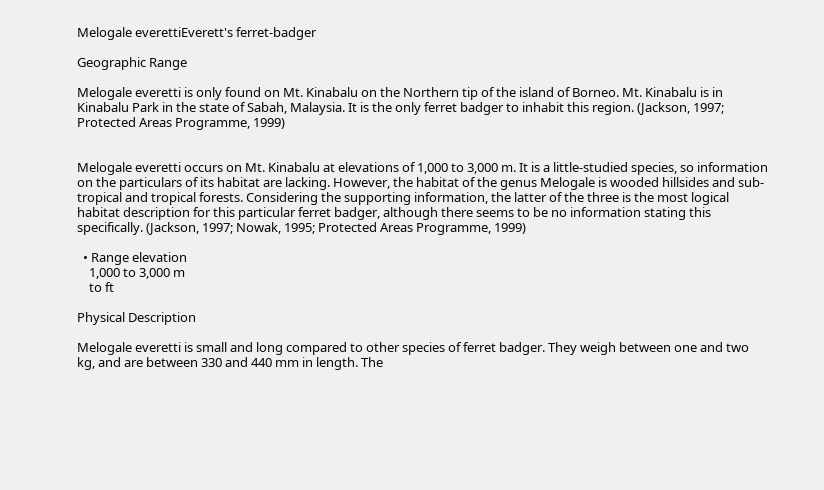Melogale everettiEverett's ferret-badger

Geographic Range

Melogale everetti is only found on Mt. Kinabalu on the Northern tip of the island of Borneo. Mt. Kinabalu is in Kinabalu Park in the state of Sabah, Malaysia. It is the only ferret badger to inhabit this region. (Jackson, 1997; Protected Areas Programme, 1999)


Melogale everetti occurs on Mt. Kinabalu at elevations of 1,000 to 3,000 m. It is a little-studied species, so information on the particulars of its habitat are lacking. However, the habitat of the genus Melogale is wooded hillsides and sub-tropical and tropical forests. Considering the supporting information, the latter of the three is the most logical habitat description for this particular ferret badger, although there seems to be no information stating this specifically. (Jackson, 1997; Nowak, 1995; Protected Areas Programme, 1999)

  • Range elevation
    1,000 to 3,000 m
    to ft

Physical Description

Melogale everetti is small and long compared to other species of ferret badger. They weigh between one and two kg, and are between 330 and 440 mm in length. The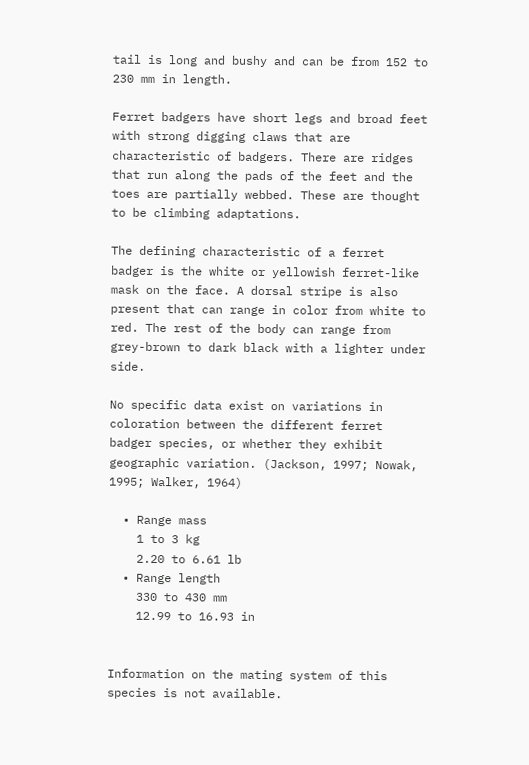tail is long and bushy and can be from 152 to 230 mm in length.

Ferret badgers have short legs and broad feet with strong digging claws that are characteristic of badgers. There are ridges that run along the pads of the feet and the toes are partially webbed. These are thought to be climbing adaptations.

The defining characteristic of a ferret badger is the white or yellowish ferret-like mask on the face. A dorsal stripe is also present that can range in color from white to red. The rest of the body can range from grey-brown to dark black with a lighter under side.

No specific data exist on variations in coloration between the different ferret badger species, or whether they exhibit geographic variation. (Jackson, 1997; Nowak, 1995; Walker, 1964)

  • Range mass
    1 to 3 kg
    2.20 to 6.61 lb
  • Range length
    330 to 430 mm
    12.99 to 16.93 in


Information on the mating system of this species is not available.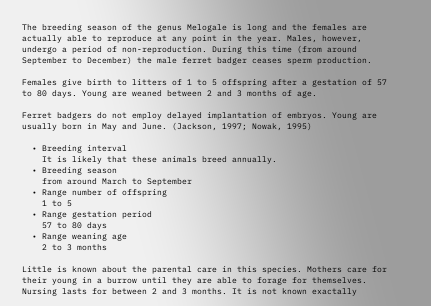The breeding season of the genus Melogale is long and the females are actually able to reproduce at any point in the year. Males, however, undergo a period of non-reproduction. During this time (from around September to December) the male ferret badger ceases sperm production.

Females give birth to litters of 1 to 5 offspring after a gestation of 57 to 80 days. Young are weaned between 2 and 3 months of age.

Ferret badgers do not employ delayed implantation of embryos. Young are usually born in May and June. (Jackson, 1997; Nowak, 1995)

  • Breeding interval
    It is likely that these animals breed annually.
  • Breeding season
    from around March to September
  • Range number of offspring
    1 to 5
  • Range gestation period
    57 to 80 days
  • Range weaning age
    2 to 3 months

Little is known about the parental care in this species. Mothers care for their young in a burrow until they are able to forage for themselves. Nursing lasts for between 2 and 3 months. It is not known exactally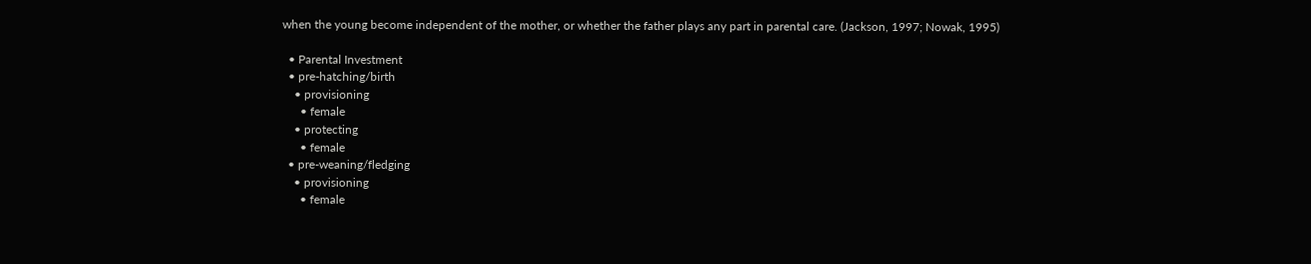when the young become independent of the mother, or whether the father plays any part in parental care. (Jackson, 1997; Nowak, 1995)

  • Parental Investment
  • pre-hatching/birth
    • provisioning
      • female
    • protecting
      • female
  • pre-weaning/fledging
    • provisioning
      • female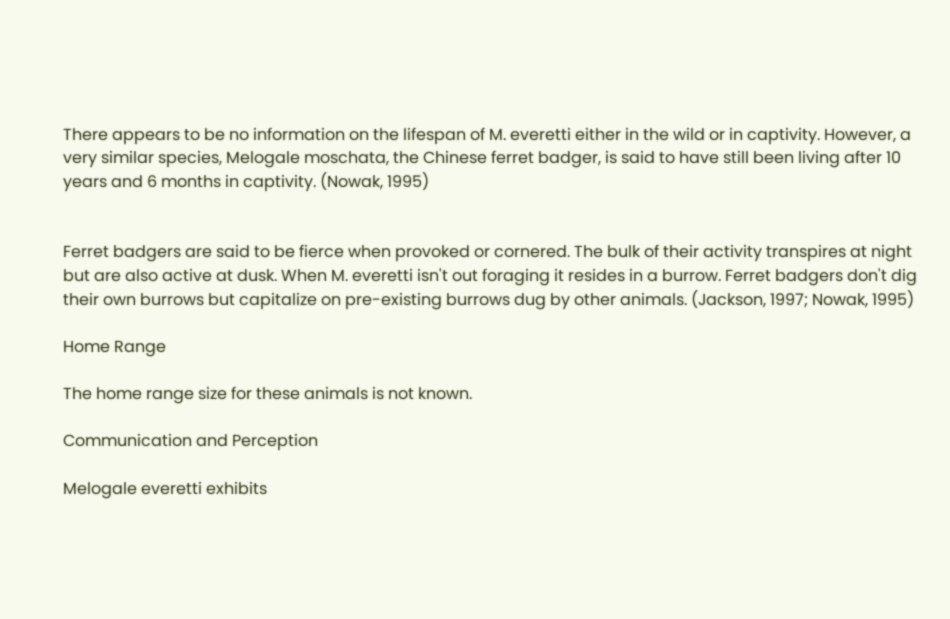There appears to be no information on the lifespan of M. everetti either in the wild or in captivity. However, a very similar species, Melogale moschata, the Chinese ferret badger, is said to have still been living after 10 years and 6 months in captivity. (Nowak, 1995)


Ferret badgers are said to be fierce when provoked or cornered. The bulk of their activity transpires at night but are also active at dusk. When M. everetti isn't out foraging it resides in a burrow. Ferret badgers don't dig their own burrows but capitalize on pre-existing burrows dug by other animals. (Jackson, 1997; Nowak, 1995)

Home Range

The home range size for these animals is not known.

Communication and Perception

Melogale everetti exhibits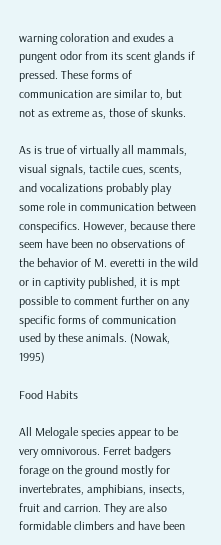warning coloration and exudes a pungent odor from its scent glands if pressed. These forms of communication are similar to, but not as extreme as, those of skunks.

As is true of virtually all mammals, visual signals, tactile cues, scents, and vocalizations probably play some role in communication between conspecifics. However, because there seem have been no observations of the behavior of M. everetti in the wild or in captivity published, it is mpt possible to comment further on any specific forms of communication used by these animals. (Nowak, 1995)

Food Habits

All Melogale species appear to be very omnivorous. Ferret badgers forage on the ground mostly for invertebrates, amphibians, insects, fruit and carrion. They are also formidable climbers and have been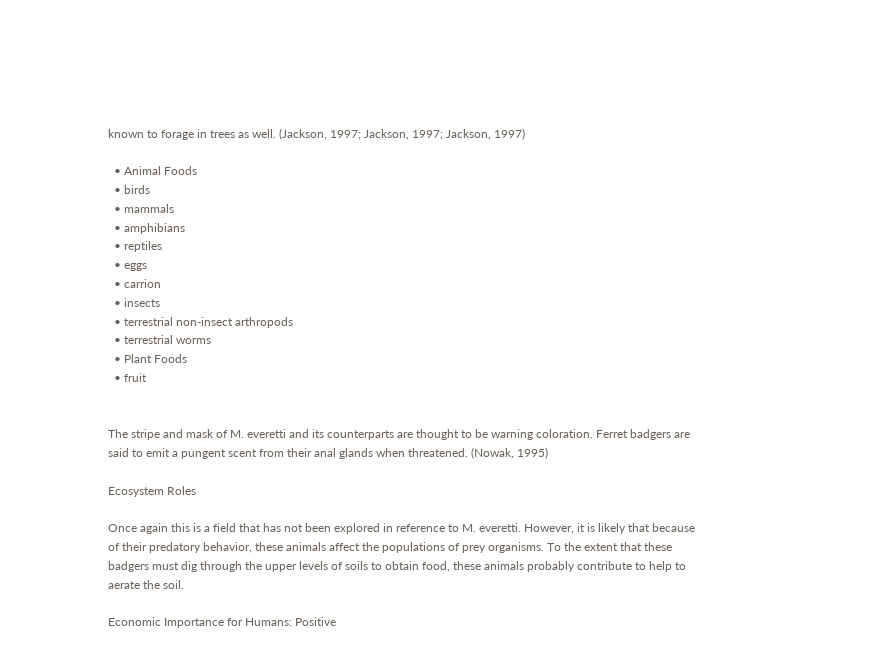known to forage in trees as well. (Jackson, 1997; Jackson, 1997; Jackson, 1997)

  • Animal Foods
  • birds
  • mammals
  • amphibians
  • reptiles
  • eggs
  • carrion
  • insects
  • terrestrial non-insect arthropods
  • terrestrial worms
  • Plant Foods
  • fruit


The stripe and mask of M. everetti and its counterparts are thought to be warning coloration. Ferret badgers are said to emit a pungent scent from their anal glands when threatened. (Nowak, 1995)

Ecosystem Roles

Once again this is a field that has not been explored in reference to M. everetti. However, it is likely that because of their predatory behavior, these animals affect the populations of prey organisms. To the extent that these badgers must dig through the upper levels of soils to obtain food, these animals probably contribute to help to aerate the soil.

Economic Importance for Humans: Positive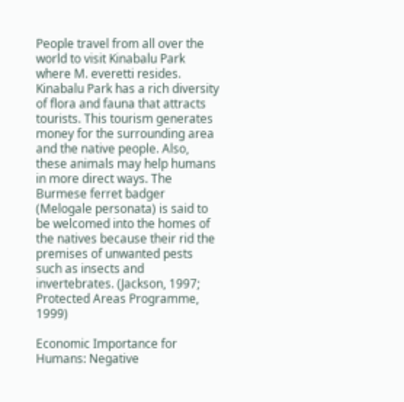People travel from all over the world to visit Kinabalu Park where M. everetti resides. Kinabalu Park has a rich diversity of flora and fauna that attracts tourists. This tourism generates money for the surrounding area and the native people. Also, these animals may help humans in more direct ways. The Burmese ferret badger (Melogale personata) is said to be welcomed into the homes of the natives because their rid the premises of unwanted pests such as insects and invertebrates. (Jackson, 1997; Protected Areas Programme, 1999)

Economic Importance for Humans: Negative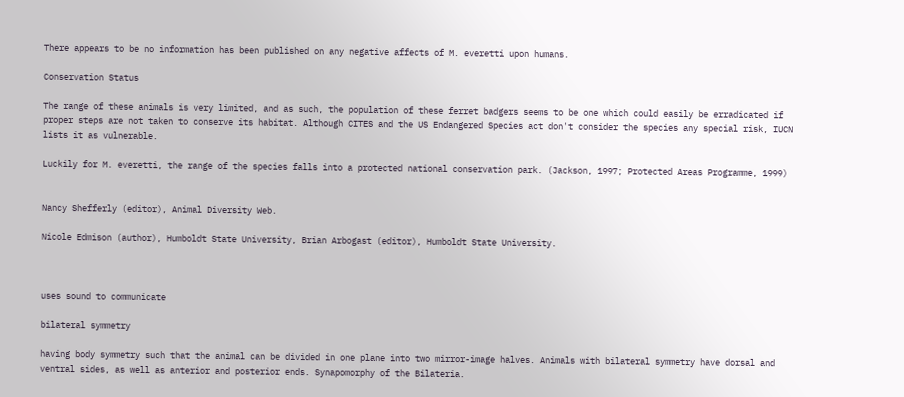There appears to be no information has been published on any negative affects of M. everetti upon humans.

Conservation Status

The range of these animals is very limited, and as such, the population of these ferret badgers seems to be one which could easily be erradicated if proper steps are not taken to conserve its habitat. Although CITES and the US Endangered Species act don't consider the species any special risk, IUCN lists it as vulnerable.

Luckily for M. everetti, the range of the species falls into a protected national conservation park. (Jackson, 1997; Protected Areas Programme, 1999)


Nancy Shefferly (editor), Animal Diversity Web.

Nicole Edmison (author), Humboldt State University, Brian Arbogast (editor), Humboldt State University.



uses sound to communicate

bilateral symmetry

having body symmetry such that the animal can be divided in one plane into two mirror-image halves. Animals with bilateral symmetry have dorsal and ventral sides, as well as anterior and posterior ends. Synapomorphy of the Bilateria.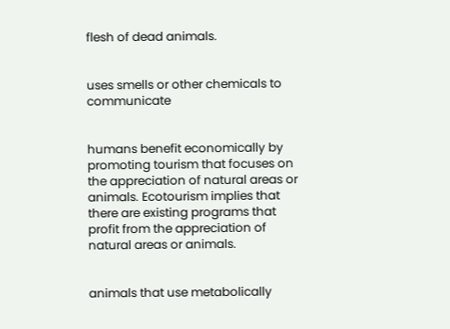flesh of dead animals.


uses smells or other chemicals to communicate


humans benefit economically by promoting tourism that focuses on the appreciation of natural areas or animals. Ecotourism implies that there are existing programs that profit from the appreciation of natural areas or animals.


animals that use metabolically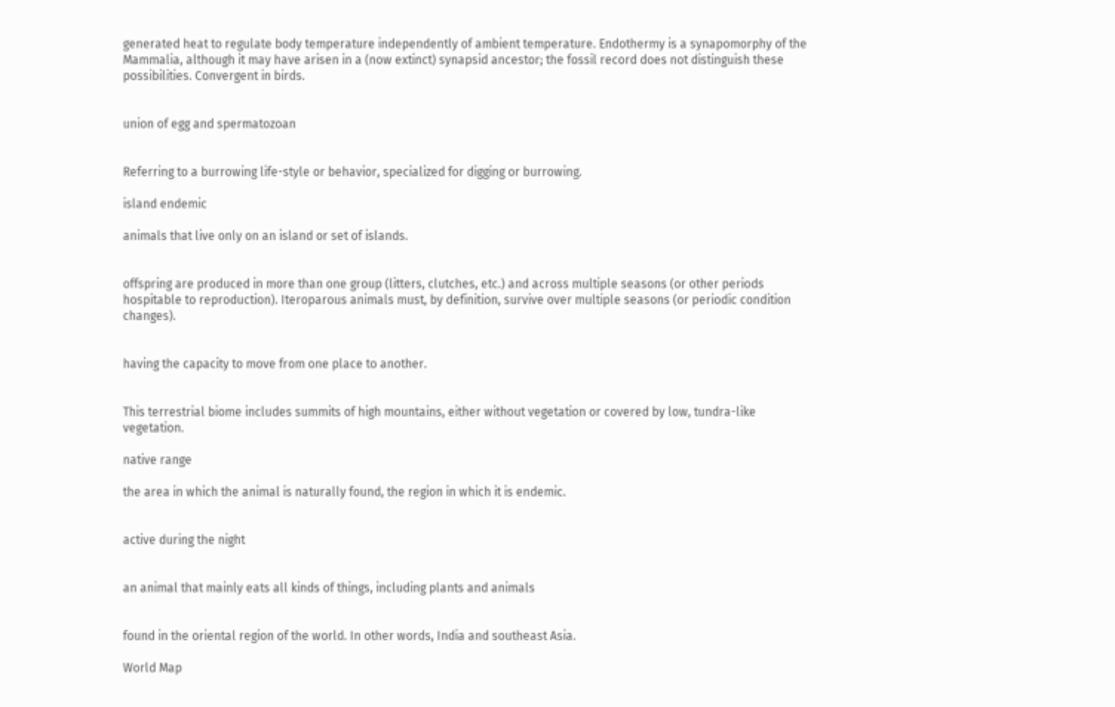generated heat to regulate body temperature independently of ambient temperature. Endothermy is a synapomorphy of the Mammalia, although it may have arisen in a (now extinct) synapsid ancestor; the fossil record does not distinguish these possibilities. Convergent in birds.


union of egg and spermatozoan


Referring to a burrowing life-style or behavior, specialized for digging or burrowing.

island endemic

animals that live only on an island or set of islands.


offspring are produced in more than one group (litters, clutches, etc.) and across multiple seasons (or other periods hospitable to reproduction). Iteroparous animals must, by definition, survive over multiple seasons (or periodic condition changes).


having the capacity to move from one place to another.


This terrestrial biome includes summits of high mountains, either without vegetation or covered by low, tundra-like vegetation.

native range

the area in which the animal is naturally found, the region in which it is endemic.


active during the night


an animal that mainly eats all kinds of things, including plants and animals


found in the oriental region of the world. In other words, India and southeast Asia.

World Map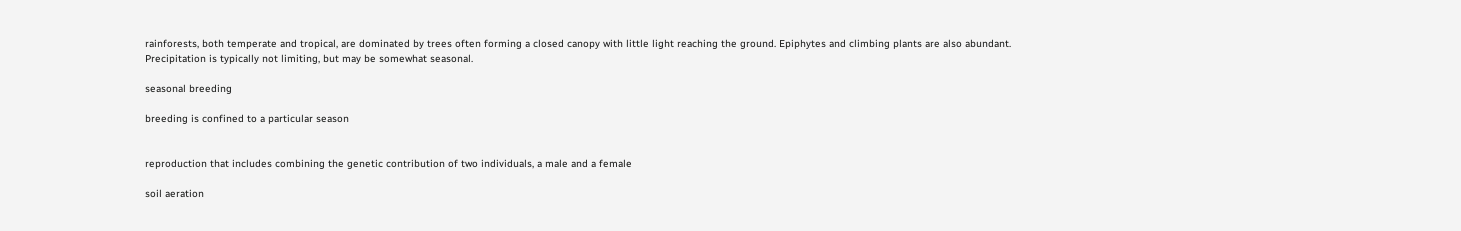rainforests, both temperate and tropical, are dominated by trees often forming a closed canopy with little light reaching the ground. Epiphytes and climbing plants are also abundant. Precipitation is typically not limiting, but may be somewhat seasonal.

seasonal breeding

breeding is confined to a particular season


reproduction that includes combining the genetic contribution of two individuals, a male and a female

soil aeration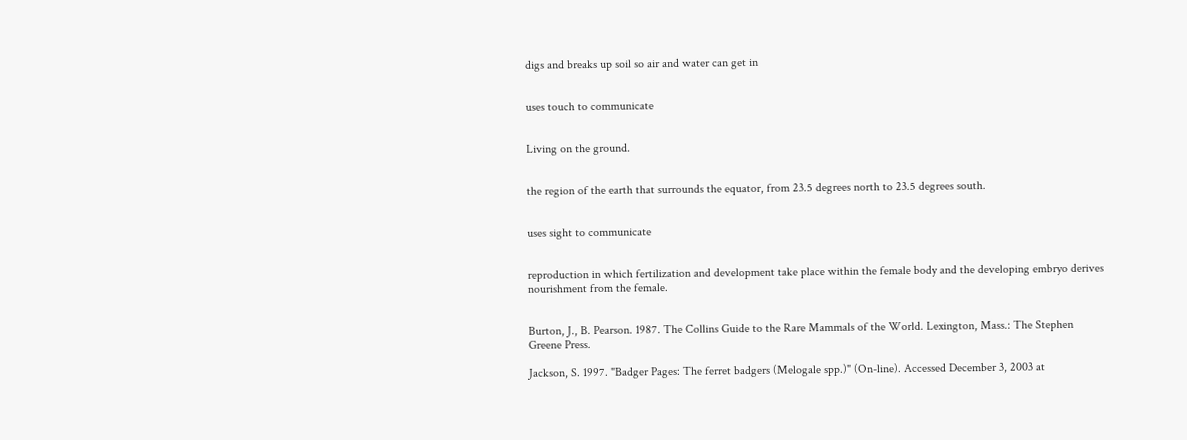digs and breaks up soil so air and water can get in


uses touch to communicate


Living on the ground.


the region of the earth that surrounds the equator, from 23.5 degrees north to 23.5 degrees south.


uses sight to communicate


reproduction in which fertilization and development take place within the female body and the developing embryo derives nourishment from the female.


Burton, J., B. Pearson. 1987. The Collins Guide to the Rare Mammals of the World. Lexington, Mass.: The Stephen Greene Press.

Jackson, S. 1997. "Badger Pages: The ferret badgers (Melogale spp.)" (On-line). Accessed December 3, 2003 at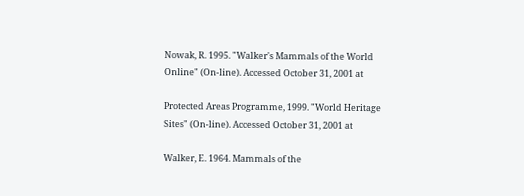Nowak, R. 1995. "Walker's Mammals of the World Online" (On-line). Accessed October 31, 2001 at

Protected Areas Programme, 1999. "World Heritage Sites" (On-line). Accessed October 31, 2001 at

Walker, E. 1964. Mammals of the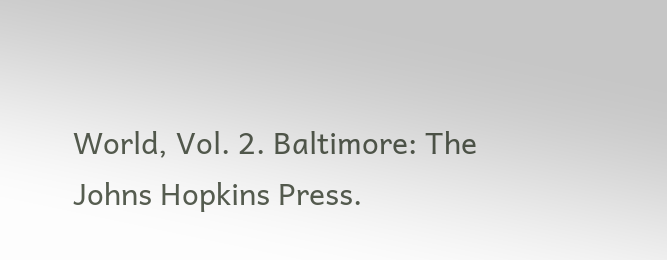World, Vol. 2. Baltimore: The Johns Hopkins Press.